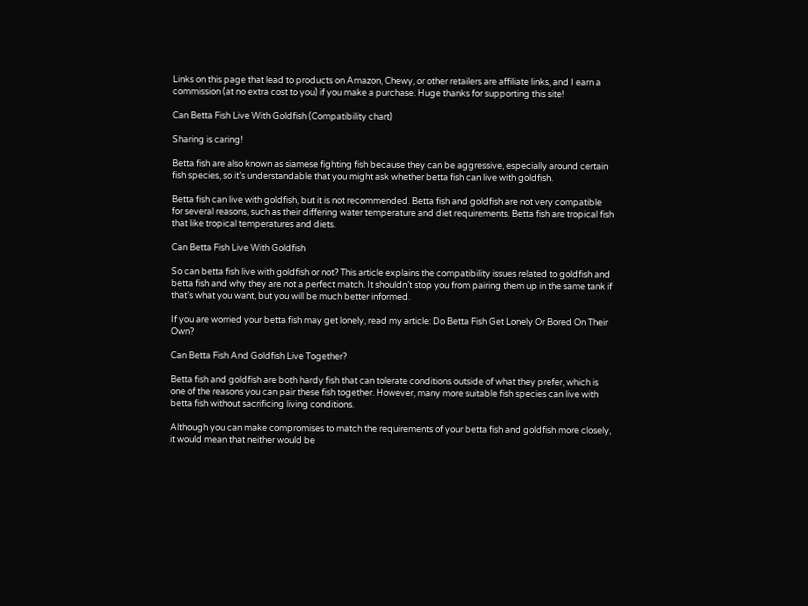Links on this page that lead to products on Amazon, Chewy, or other retailers are affiliate links, and I earn a commission (at no extra cost to you) if you make a purchase. Huge thanks for supporting this site!

Can Betta Fish Live With Goldfish (Compatibility chart)

Sharing is caring!

Betta fish are also known as siamese fighting fish because they can be aggressive, especially around certain fish species, so it’s understandable that you might ask whether betta fish can live with goldfish.

Betta fish can live with goldfish, but it is not recommended. Betta fish and goldfish are not very compatible for several reasons, such as their differing water temperature and diet requirements. Betta fish are tropical fish that like tropical temperatures and diets.

Can Betta Fish Live With Goldfish

So can betta fish live with goldfish or not? This article explains the compatibility issues related to goldfish and betta fish and why they are not a perfect match. It shouldn’t stop you from pairing them up in the same tank if that’s what you want, but you will be much better informed.

If you are worried your betta fish may get lonely, read my article: Do Betta Fish Get Lonely Or Bored On Their Own?

Can Betta Fish And Goldfish Live Together?

Betta fish and goldfish are both hardy fish that can tolerate conditions outside of what they prefer, which is one of the reasons you can pair these fish together. However, many more suitable fish species can live with betta fish without sacrificing living conditions.

Although you can make compromises to match the requirements of your betta fish and goldfish more closely, it would mean that neither would be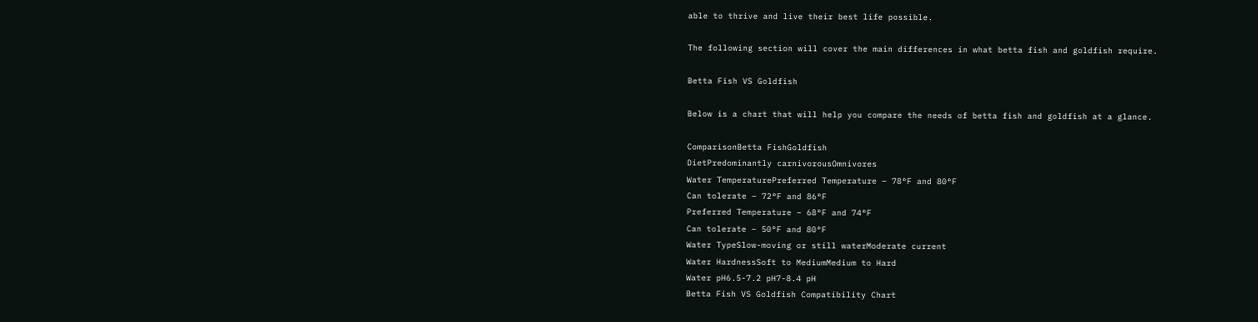able to thrive and live their best life possible.

The following section will cover the main differences in what betta fish and goldfish require.

Betta Fish VS Goldfish

Below is a chart that will help you compare the needs of betta fish and goldfish at a glance.

ComparisonBetta FishGoldfish
DietPredominantly carnivorousOmnivores
Water TemperaturePreferred Temperature – 78°F and 80°F
Can tolerate – 72°F and 86°F
Preferred Temperature – 68°F and 74°F
Can tolerate – 50°F and 80°F
Water TypeSlow-moving or still waterModerate current
Water HardnessSoft to MediumMedium to Hard
Water pH6.5-7.2 pH7-8.4 pH
Betta Fish VS Goldfish Compatibility Chart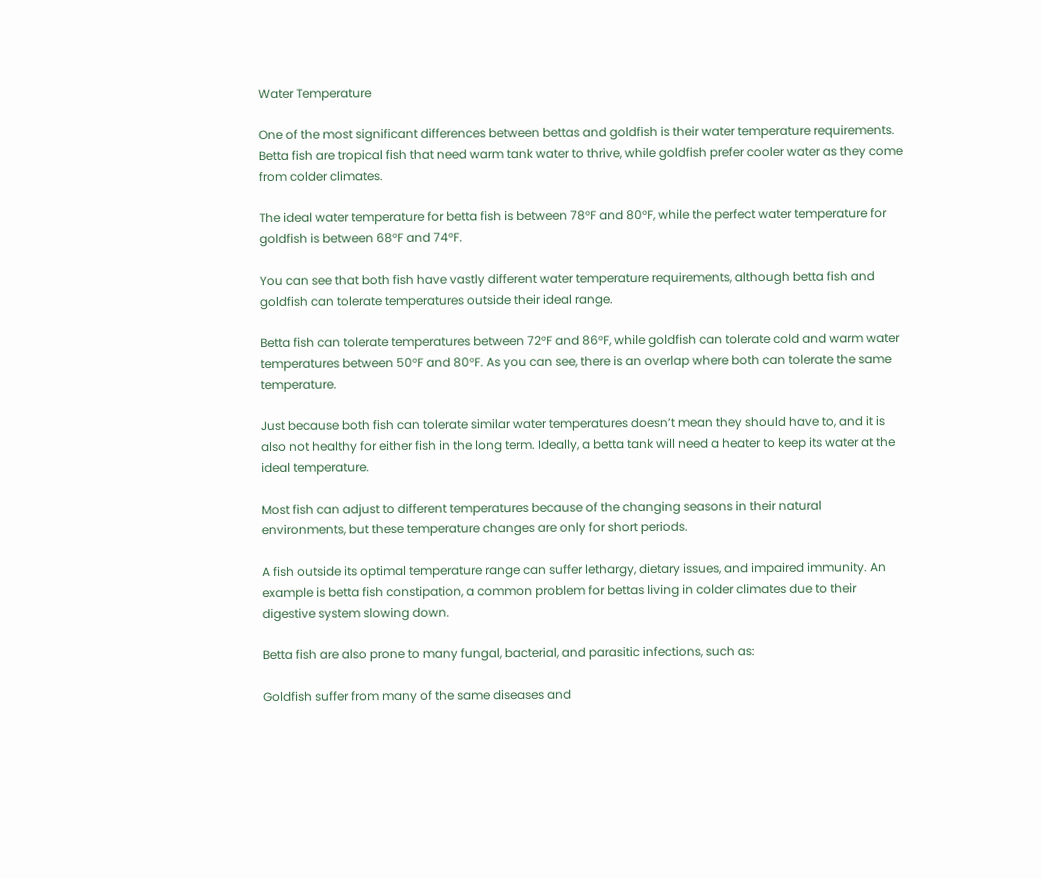Water Temperature

One of the most significant differences between bettas and goldfish is their water temperature requirements. Betta fish are tropical fish that need warm tank water to thrive, while goldfish prefer cooler water as they come from colder climates.

The ideal water temperature for betta fish is between 78°F and 80°F, while the perfect water temperature for goldfish is between 68°F and 74°F.

You can see that both fish have vastly different water temperature requirements, although betta fish and goldfish can tolerate temperatures outside their ideal range.

Betta fish can tolerate temperatures between 72°F and 86°F, while goldfish can tolerate cold and warm water temperatures between 50°F and 80°F. As you can see, there is an overlap where both can tolerate the same temperature.

Just because both fish can tolerate similar water temperatures doesn’t mean they should have to, and it is also not healthy for either fish in the long term. Ideally, a betta tank will need a heater to keep its water at the ideal temperature.

Most fish can adjust to different temperatures because of the changing seasons in their natural environments, but these temperature changes are only for short periods.

A fish outside its optimal temperature range can suffer lethargy, dietary issues, and impaired immunity. An example is betta fish constipation, a common problem for bettas living in colder climates due to their digestive system slowing down.

Betta fish are also prone to many fungal, bacterial, and parasitic infections, such as:

Goldfish suffer from many of the same diseases and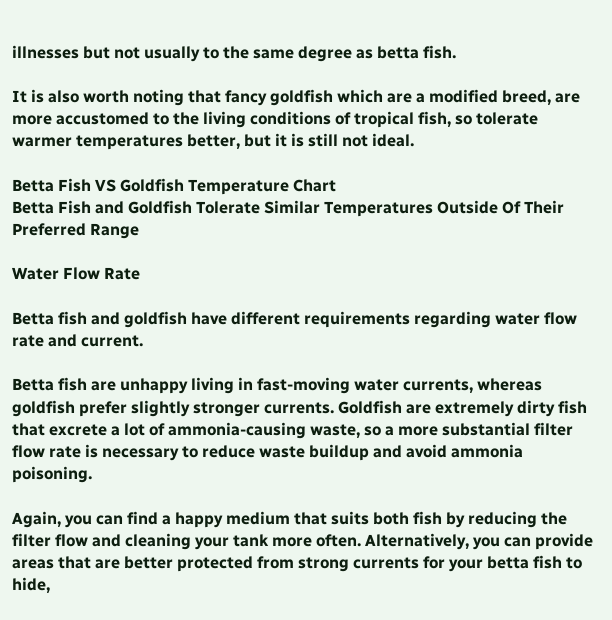illnesses but not usually to the same degree as betta fish.

It is also worth noting that fancy goldfish which are a modified breed, are more accustomed to the living conditions of tropical fish, so tolerate warmer temperatures better, but it is still not ideal.

Betta Fish VS Goldfish Temperature Chart
Betta Fish and Goldfish Tolerate Similar Temperatures Outside Of Their Preferred Range

Water Flow Rate

Betta fish and goldfish have different requirements regarding water flow rate and current.

Betta fish are unhappy living in fast-moving water currents, whereas goldfish prefer slightly stronger currents. Goldfish are extremely dirty fish that excrete a lot of ammonia-causing waste, so a more substantial filter flow rate is necessary to reduce waste buildup and avoid ammonia poisoning.

Again, you can find a happy medium that suits both fish by reducing the filter flow and cleaning your tank more often. Alternatively, you can provide areas that are better protected from strong currents for your betta fish to hide,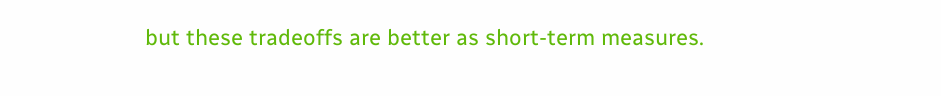but these tradeoffs are better as short-term measures.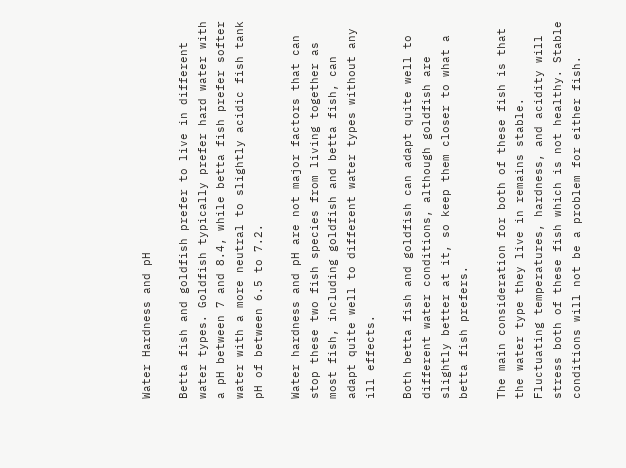Water Hardness and pH

Betta fish and goldfish prefer to live in different water types. Goldfish typically prefer hard water with a pH between 7 and 8.4, while betta fish prefer softer water with a more neutral to slightly acidic fish tank pH of between 6.5 to 7.2.

Water hardness and pH are not major factors that can stop these two fish species from living together as most fish, including goldfish and betta fish, can adapt quite well to different water types without any ill effects.

Both betta fish and goldfish can adapt quite well to different water conditions, although goldfish are slightly better at it, so keep them closer to what a betta fish prefers.

The main consideration for both of these fish is that the water type they live in remains stable. Fluctuating temperatures, hardness, and acidity will stress both of these fish which is not healthy. Stable conditions will not be a problem for either fish.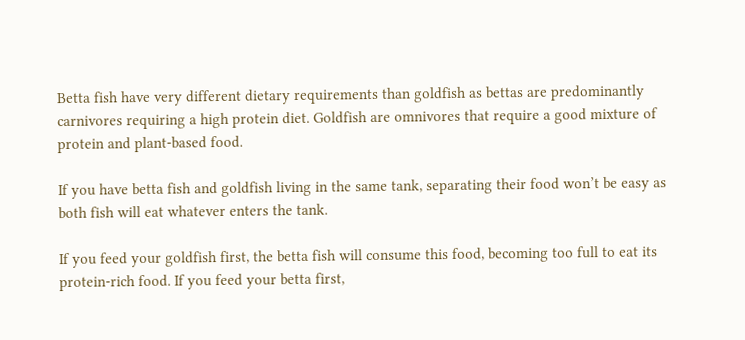Betta fish have very different dietary requirements than goldfish as bettas are predominantly carnivores requiring a high protein diet. Goldfish are omnivores that require a good mixture of protein and plant-based food.

If you have betta fish and goldfish living in the same tank, separating their food won’t be easy as both fish will eat whatever enters the tank.

If you feed your goldfish first, the betta fish will consume this food, becoming too full to eat its protein-rich food. If you feed your betta first,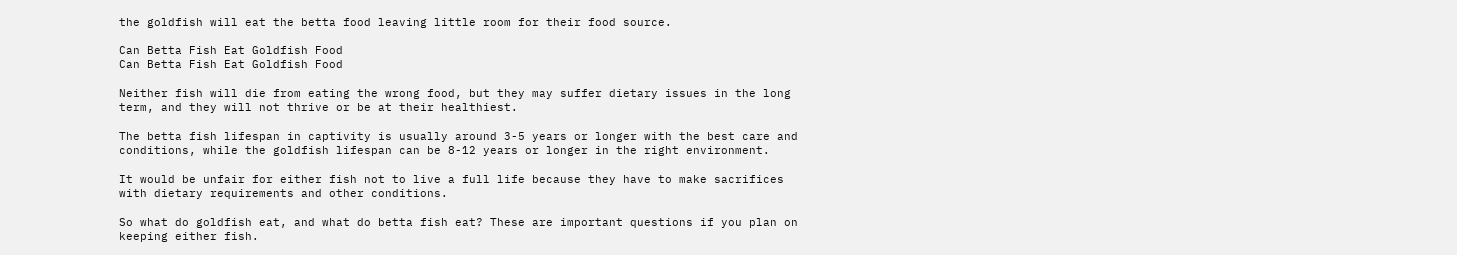the goldfish will eat the betta food leaving little room for their food source.

Can Betta Fish Eat Goldfish Food
Can Betta Fish Eat Goldfish Food

Neither fish will die from eating the wrong food, but they may suffer dietary issues in the long term, and they will not thrive or be at their healthiest.

The betta fish lifespan in captivity is usually around 3-5 years or longer with the best care and conditions, while the goldfish lifespan can be 8-12 years or longer in the right environment.

It would be unfair for either fish not to live a full life because they have to make sacrifices with dietary requirements and other conditions.

So what do goldfish eat, and what do betta fish eat? These are important questions if you plan on keeping either fish.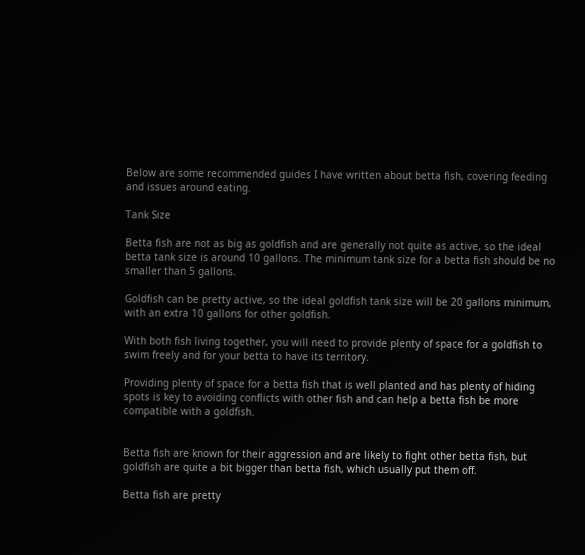Below are some recommended guides I have written about betta fish, covering feeding and issues around eating.

Tank Size

Betta fish are not as big as goldfish and are generally not quite as active, so the ideal betta tank size is around 10 gallons. The minimum tank size for a betta fish should be no smaller than 5 gallons.

Goldfish can be pretty active, so the ideal goldfish tank size will be 20 gallons minimum, with an extra 10 gallons for other goldfish.

With both fish living together, you will need to provide plenty of space for a goldfish to swim freely and for your betta to have its territory.

Providing plenty of space for a betta fish that is well planted and has plenty of hiding spots is key to avoiding conflicts with other fish and can help a betta fish be more compatible with a goldfish.


Betta fish are known for their aggression and are likely to fight other betta fish, but goldfish are quite a bit bigger than betta fish, which usually put them off.

Betta fish are pretty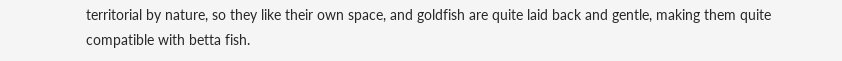territorial by nature, so they like their own space, and goldfish are quite laid back and gentle, making them quite compatible with betta fish.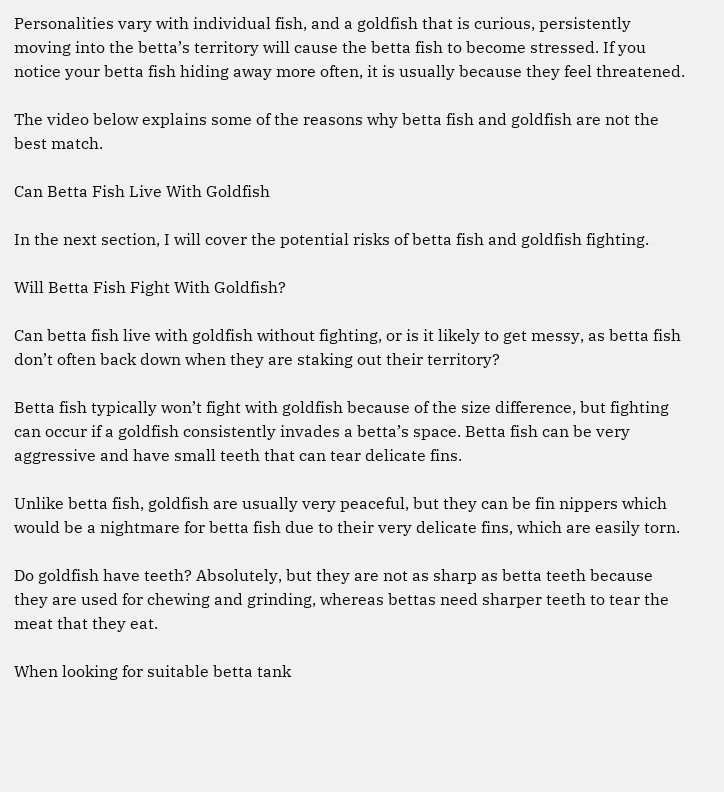Personalities vary with individual fish, and a goldfish that is curious, persistently moving into the betta’s territory will cause the betta fish to become stressed. If you notice your betta fish hiding away more often, it is usually because they feel threatened.

The video below explains some of the reasons why betta fish and goldfish are not the best match.

Can Betta Fish Live With Goldfish

In the next section, I will cover the potential risks of betta fish and goldfish fighting.

Will Betta Fish Fight With Goldfish?

Can betta fish live with goldfish without fighting, or is it likely to get messy, as betta fish don’t often back down when they are staking out their territory?

Betta fish typically won’t fight with goldfish because of the size difference, but fighting can occur if a goldfish consistently invades a betta’s space. Betta fish can be very aggressive and have small teeth that can tear delicate fins.

Unlike betta fish, goldfish are usually very peaceful, but they can be fin nippers which would be a nightmare for betta fish due to their very delicate fins, which are easily torn.

Do goldfish have teeth? Absolutely, but they are not as sharp as betta teeth because they are used for chewing and grinding, whereas bettas need sharper teeth to tear the meat that they eat.

When looking for suitable betta tank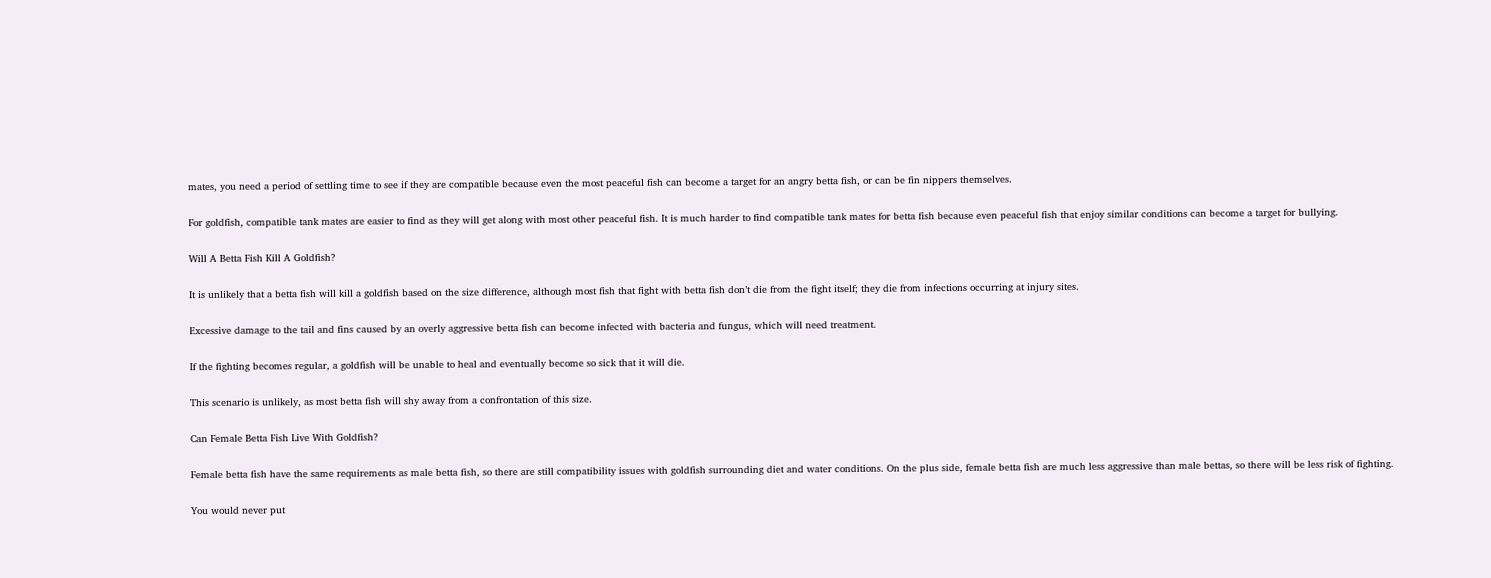mates, you need a period of settling time to see if they are compatible because even the most peaceful fish can become a target for an angry betta fish, or can be fin nippers themselves.

For goldfish, compatible tank mates are easier to find as they will get along with most other peaceful fish. It is much harder to find compatible tank mates for betta fish because even peaceful fish that enjoy similar conditions can become a target for bullying.

Will A Betta Fish Kill A Goldfish?

It is unlikely that a betta fish will kill a goldfish based on the size difference, although most fish that fight with betta fish don’t die from the fight itself; they die from infections occurring at injury sites.

Excessive damage to the tail and fins caused by an overly aggressive betta fish can become infected with bacteria and fungus, which will need treatment.

If the fighting becomes regular, a goldfish will be unable to heal and eventually become so sick that it will die.

This scenario is unlikely, as most betta fish will shy away from a confrontation of this size.

Can Female Betta Fish Live With Goldfish?

Female betta fish have the same requirements as male betta fish, so there are still compatibility issues with goldfish surrounding diet and water conditions. On the plus side, female betta fish are much less aggressive than male bettas, so there will be less risk of fighting.

You would never put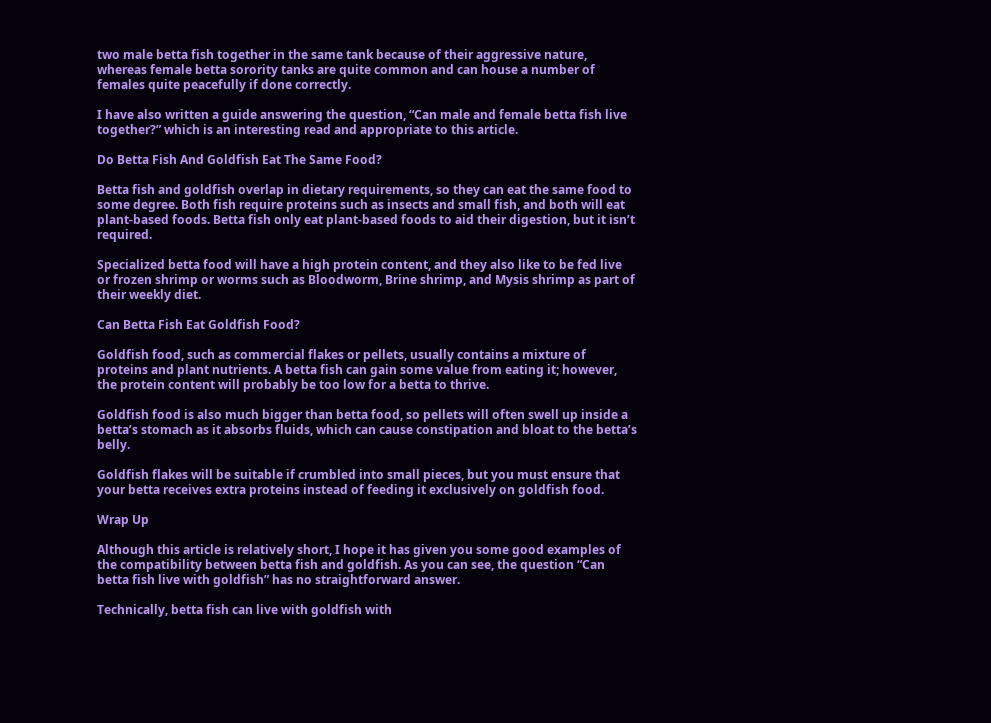two male betta fish together in the same tank because of their aggressive nature, whereas female betta sorority tanks are quite common and can house a number of females quite peacefully if done correctly.

I have also written a guide answering the question, “Can male and female betta fish live together?” which is an interesting read and appropriate to this article.

Do Betta Fish And Goldfish Eat The Same Food?

Betta fish and goldfish overlap in dietary requirements, so they can eat the same food to some degree. Both fish require proteins such as insects and small fish, and both will eat plant-based foods. Betta fish only eat plant-based foods to aid their digestion, but it isn’t required.

Specialized betta food will have a high protein content, and they also like to be fed live or frozen shrimp or worms such as Bloodworm, Brine shrimp, and Mysis shrimp as part of their weekly diet.

Can Betta Fish Eat Goldfish Food?

Goldfish food, such as commercial flakes or pellets, usually contains a mixture of proteins and plant nutrients. A betta fish can gain some value from eating it; however, the protein content will probably be too low for a betta to thrive.

Goldfish food is also much bigger than betta food, so pellets will often swell up inside a betta’s stomach as it absorbs fluids, which can cause constipation and bloat to the betta’s belly.

Goldfish flakes will be suitable if crumbled into small pieces, but you must ensure that your betta receives extra proteins instead of feeding it exclusively on goldfish food.

Wrap Up

Although this article is relatively short, I hope it has given you some good examples of the compatibility between betta fish and goldfish. As you can see, the question “Can betta fish live with goldfish” has no straightforward answer.

Technically, betta fish can live with goldfish with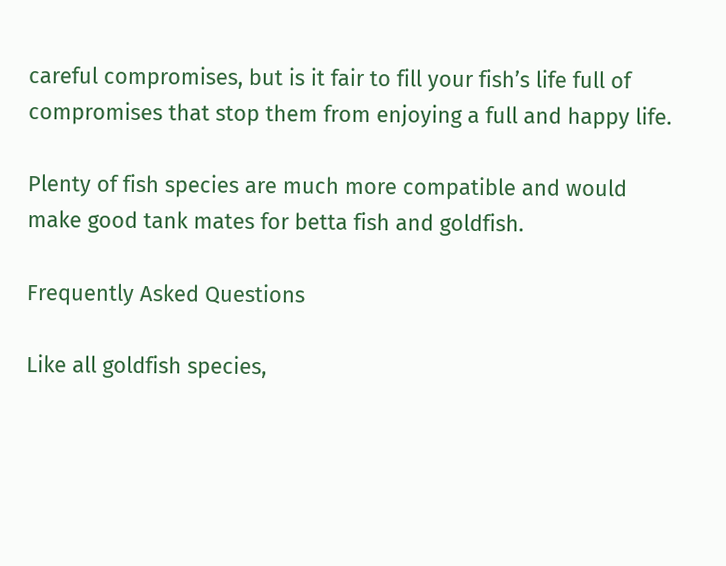careful compromises, but is it fair to fill your fish’s life full of compromises that stop them from enjoying a full and happy life.

Plenty of fish species are much more compatible and would make good tank mates for betta fish and goldfish.

Frequently Asked Questions

Like all goldfish species,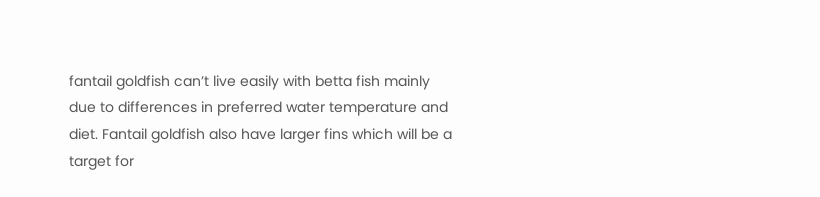fantail goldfish can’t live easily with betta fish mainly due to differences in preferred water temperature and diet. Fantail goldfish also have larger fins which will be a target for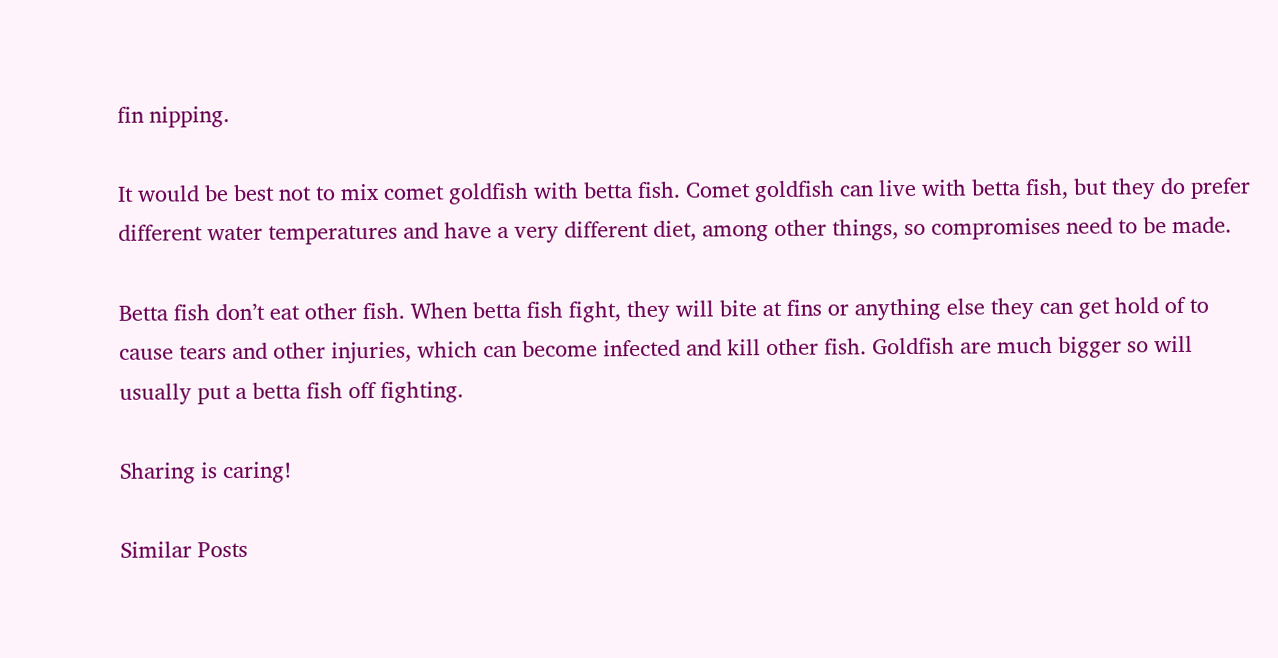fin nipping.

It would be best not to mix comet goldfish with betta fish. Comet goldfish can live with betta fish, but they do prefer different water temperatures and have a very different diet, among other things, so compromises need to be made.

Betta fish don’t eat other fish. When betta fish fight, they will bite at fins or anything else they can get hold of to cause tears and other injuries, which can become infected and kill other fish. Goldfish are much bigger so will usually put a betta fish off fighting.

Sharing is caring!

Similar Posts